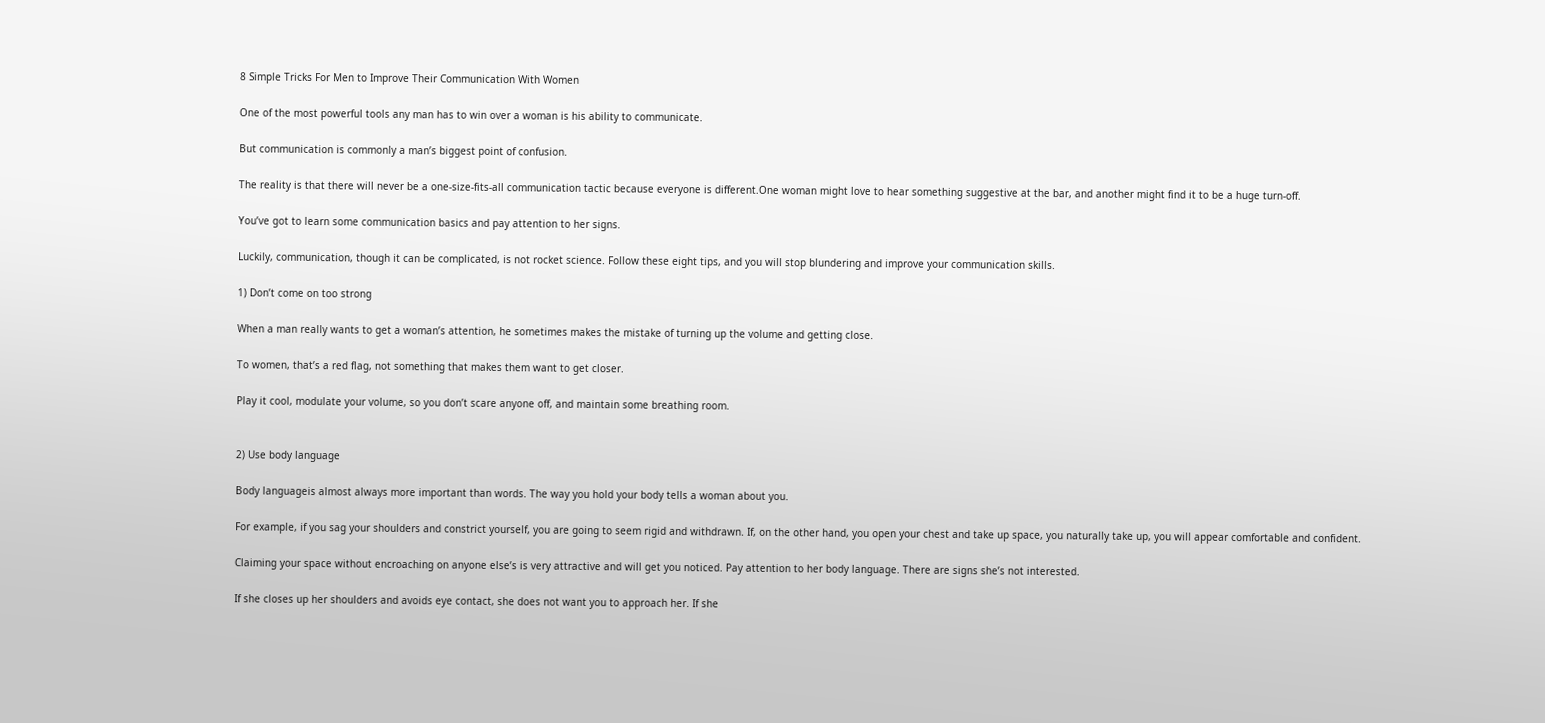8 Simple Tricks For Men to Improve Their Communication With Women

One of the most powerful tools any man has to win over a woman is his ability to communicate.

But communication is commonly a man’s biggest point of confusion.

The reality is that there will never be a one-size-fits-all communication tactic because everyone is different.One woman might love to hear something suggestive at the bar, and another might find it to be a huge turn-off.

You’ve got to learn some communication basics and pay attention to her signs.

Luckily, communication, though it can be complicated, is not rocket science. Follow these eight tips, and you will stop blundering and improve your communication skills.

1) Don’t come on too strong

When a man really wants to get a woman’s attention, he sometimes makes the mistake of turning up the volume and getting close.

To women, that’s a red flag, not something that makes them want to get closer.

Play it cool, modulate your volume, so you don’t scare anyone off, and maintain some breathing room.


2) Use body language

Body languageis almost always more important than words. The way you hold your body tells a woman about you.

For example, if you sag your shoulders and constrict yourself, you are going to seem rigid and withdrawn. If, on the other hand, you open your chest and take up space, you naturally take up, you will appear comfortable and confident.

Claiming your space without encroaching on anyone else’s is very attractive and will get you noticed. Pay attention to her body language. There are signs she’s not interested.

If she closes up her shoulders and avoids eye contact, she does not want you to approach her. If she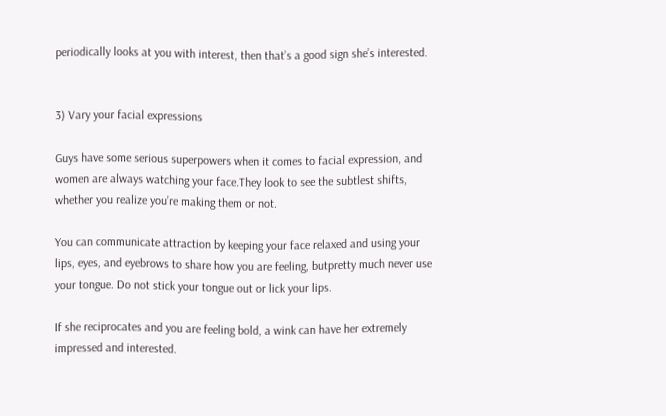periodically looks at you with interest, then that’s a good sign she’s interested.


3) Vary your facial expressions

Guys have some serious superpowers when it comes to facial expression, and women are always watching your face.They look to see the subtlest shifts, whether you realize you’re making them or not.

You can communicate attraction by keeping your face relaxed and using your lips, eyes, and eyebrows to share how you are feeling, butpretty much never use your tongue. Do not stick your tongue out or lick your lips.

If she reciprocates and you are feeling bold, a wink can have her extremely impressed and interested.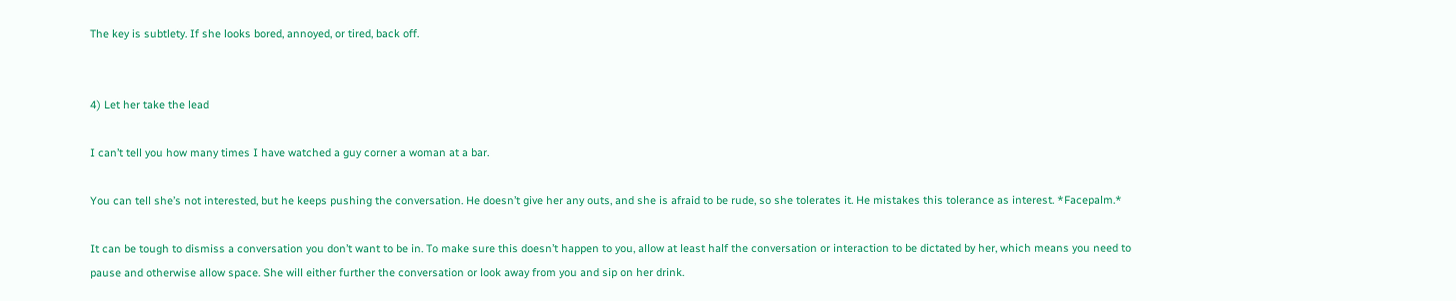The key is subtlety. If she looks bored, annoyed, or tired, back off.


4) Let her take the lead

I can’t tell you how many times I have watched a guy corner a woman at a bar.

You can tell she’s not interested, but he keeps pushing the conversation. He doesn’t give her any outs, and she is afraid to be rude, so she tolerates it. He mistakes this tolerance as interest. *Facepalm.*

It can be tough to dismiss a conversation you don’t want to be in. To make sure this doesn’t happen to you, allow at least half the conversation or interaction to be dictated by her, which means you need to pause and otherwise allow space. She will either further the conversation or look away from you and sip on her drink.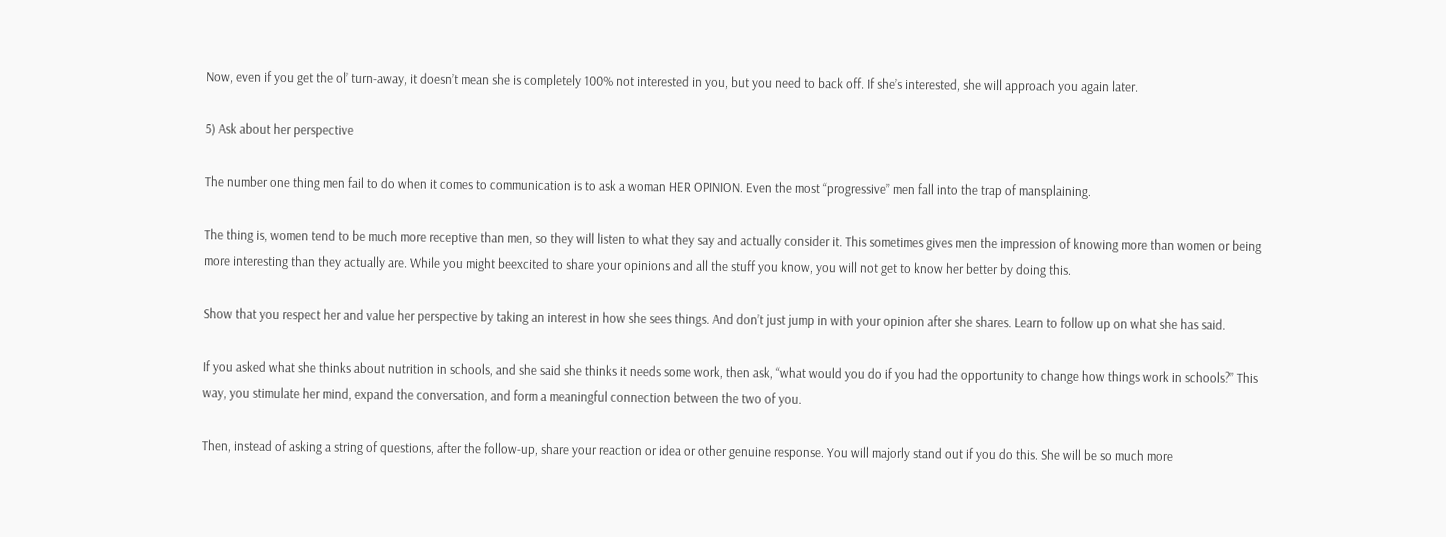Now, even if you get the ol’ turn-away, it doesn’t mean she is completely 100% not interested in you, but you need to back off. If she’s interested, she will approach you again later.

5) Ask about her perspective

The number one thing men fail to do when it comes to communication is to ask a woman HER OPINION. Even the most “progressive” men fall into the trap of mansplaining.

The thing is, women tend to be much more receptive than men, so they will listen to what they say and actually consider it. This sometimes gives men the impression of knowing more than women or being more interesting than they actually are. While you might beexcited to share your opinions and all the stuff you know, you will not get to know her better by doing this.

Show that you respect her and value her perspective by taking an interest in how she sees things. And don’t just jump in with your opinion after she shares. Learn to follow up on what she has said.

If you asked what she thinks about nutrition in schools, and she said she thinks it needs some work, then ask, “what would you do if you had the opportunity to change how things work in schools?” This way, you stimulate her mind, expand the conversation, and form a meaningful connection between the two of you.

Then, instead of asking a string of questions, after the follow-up, share your reaction or idea or other genuine response. You will majorly stand out if you do this. She will be so much more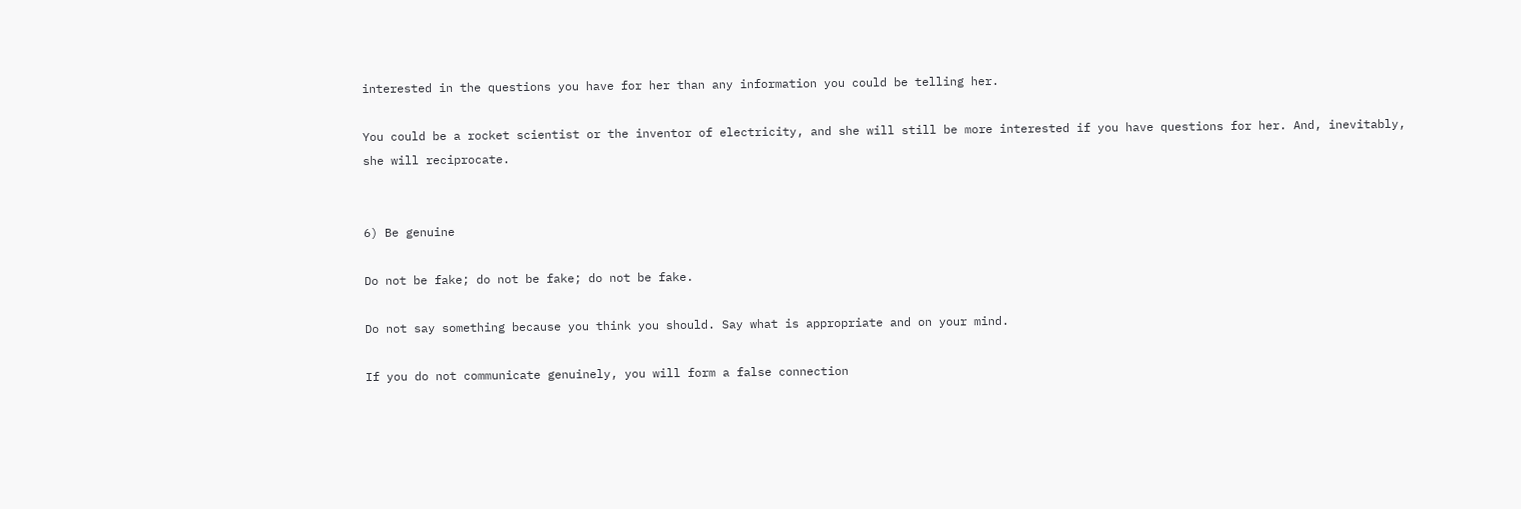interested in the questions you have for her than any information you could be telling her.

You could be a rocket scientist or the inventor of electricity, and she will still be more interested if you have questions for her. And, inevitably, she will reciprocate.


6) Be genuine

Do not be fake; do not be fake; do not be fake.

Do not say something because you think you should. Say what is appropriate and on your mind.

If you do not communicate genuinely, you will form a false connection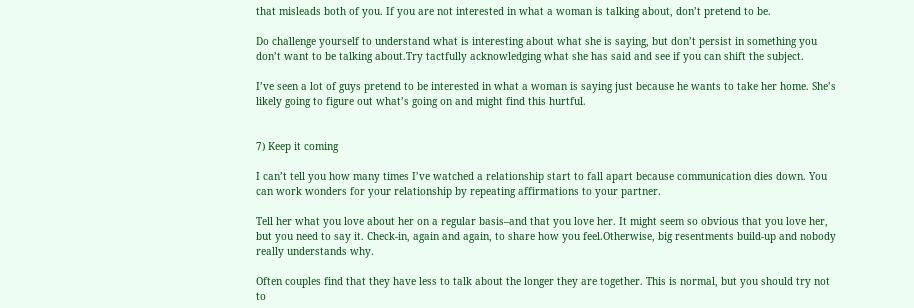that misleads both of you. If you are not interested in what a woman is talking about, don’t pretend to be.

Do challenge yourself to understand what is interesting about what she is saying, but don’t persist in something you don’t want to be talking about.Try tactfully acknowledging what she has said and see if you can shift the subject.

I’ve seen a lot of guys pretend to be interested in what a woman is saying just because he wants to take her home. She’s likely going to figure out what’s going on and might find this hurtful.


7) Keep it coming

I can’t tell you how many times I’ve watched a relationship start to fall apart because communication dies down. You can work wonders for your relationship by repeating affirmations to your partner.

Tell her what you love about her on a regular basis–and that you love her. It might seem so obvious that you love her, but you need to say it. Check-in, again and again, to share how you feel.Otherwise, big resentments build-up and nobody really understands why.

Often couples find that they have less to talk about the longer they are together. This is normal, but you should try not to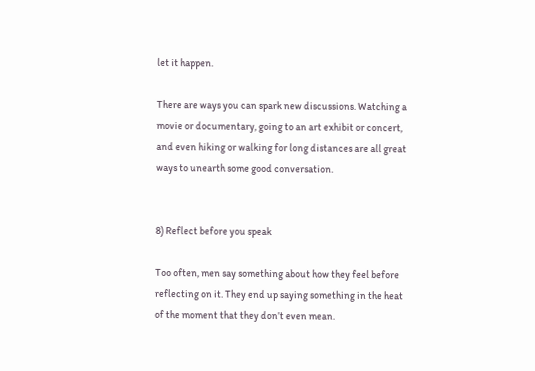let it happen.

There are ways you can spark new discussions. Watching a movie or documentary, going to an art exhibit or concert, and even hiking or walking for long distances are all great ways to unearth some good conversation.


8) Reflect before you speak

Too often, men say something about how they feel before reflecting on it. They end up saying something in the heat of the moment that they don’t even mean.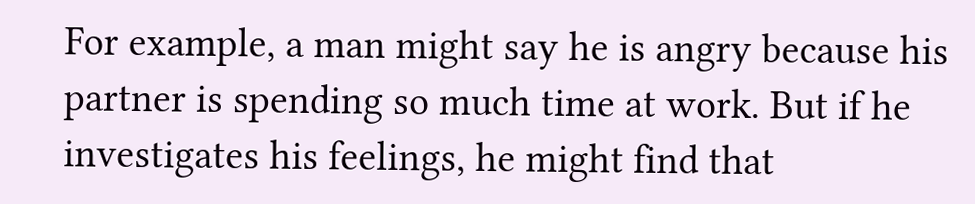For example, a man might say he is angry because his partner is spending so much time at work. But if he investigates his feelings, he might find that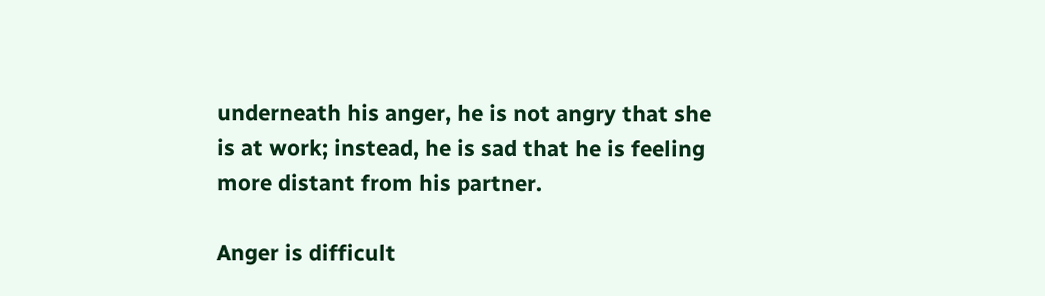underneath his anger, he is not angry that she is at work; instead, he is sad that he is feeling more distant from his partner.

Anger is difficult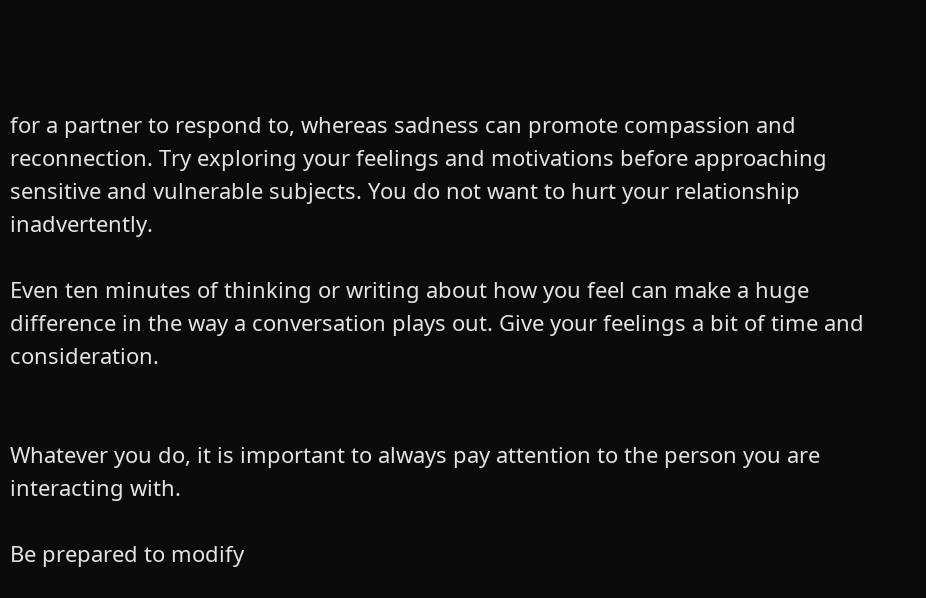for a partner to respond to, whereas sadness can promote compassion and reconnection. Try exploring your feelings and motivations before approaching sensitive and vulnerable subjects. You do not want to hurt your relationship inadvertently.

Even ten minutes of thinking or writing about how you feel can make a huge difference in the way a conversation plays out. Give your feelings a bit of time and consideration.


Whatever you do, it is important to always pay attention to the person you are interacting with.

Be prepared to modify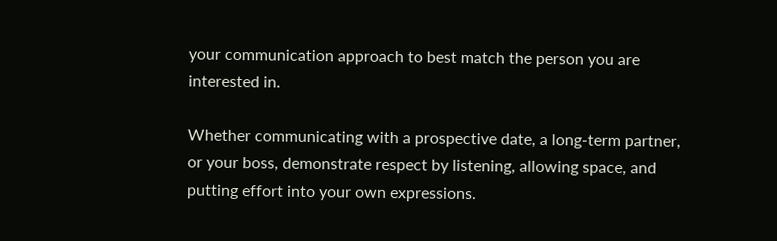your communication approach to best match the person you are interested in.

Whether communicating with a prospective date, a long-term partner, or your boss, demonstrate respect by listening, allowing space, and putting effort into your own expressions.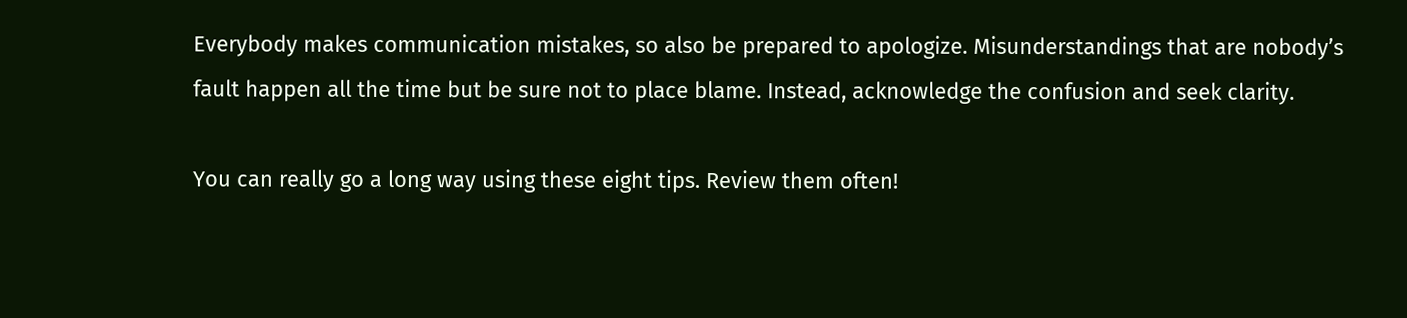Everybody makes communication mistakes, so also be prepared to apologize. Misunderstandings that are nobody’s fault happen all the time but be sure not to place blame. Instead, acknowledge the confusion and seek clarity.

You can really go a long way using these eight tips. Review them often!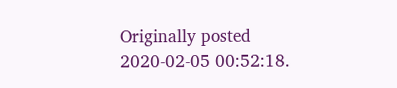Originally posted 2020-02-05 00:52:18.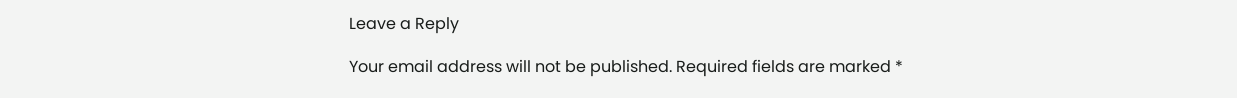Leave a Reply

Your email address will not be published. Required fields are marked *